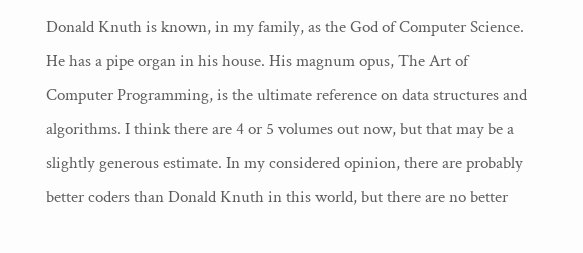Donald Knuth is known, in my family, as the God of Computer Science. He has a pipe organ in his house. His magnum opus, The Art of Computer Programming, is the ultimate reference on data structures and algorithms. I think there are 4 or 5 volumes out now, but that may be a slightly generous estimate. In my considered opinion, there are probably better coders than Donald Knuth in this world, but there are no better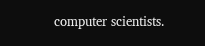computer scientists.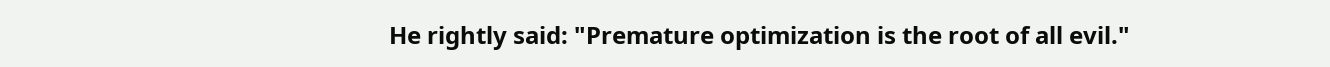He rightly said: "Premature optimization is the root of all evil."